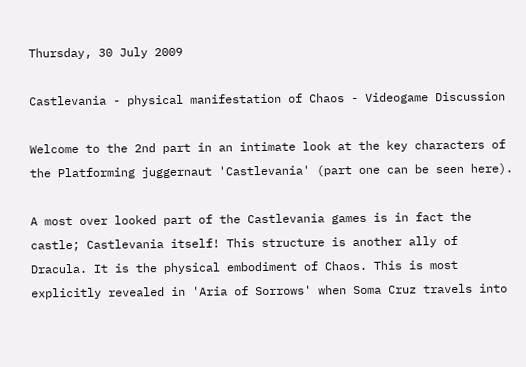Thursday, 30 July 2009

Castlevania - physical manifestation of Chaos - Videogame Discussion

Welcome to the 2nd part in an intimate look at the key characters of the Platforming juggernaut 'Castlevania' (part one can be seen here).

A most over looked part of the Castlevania games is in fact the castle; Castlevania itself! This structure is another ally of Dracula. It is the physical embodiment of Chaos. This is most explicitly revealed in 'Aria of Sorrows' when Soma Cruz travels into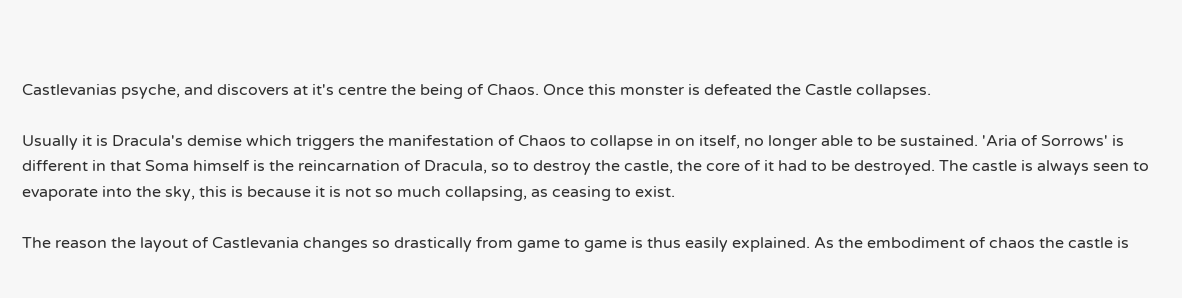Castlevanias psyche, and discovers at it's centre the being of Chaos. Once this monster is defeated the Castle collapses.

Usually it is Dracula's demise which triggers the manifestation of Chaos to collapse in on itself, no longer able to be sustained. 'Aria of Sorrows' is different in that Soma himself is the reincarnation of Dracula, so to destroy the castle, the core of it had to be destroyed. The castle is always seen to evaporate into the sky, this is because it is not so much collapsing, as ceasing to exist.

The reason the layout of Castlevania changes so drastically from game to game is thus easily explained. As the embodiment of chaos the castle is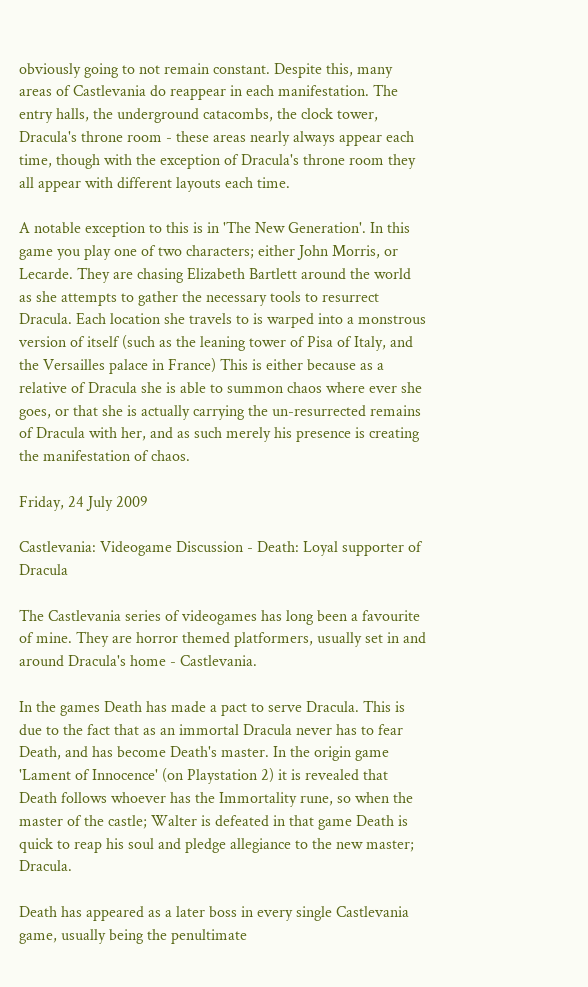obviously going to not remain constant. Despite this, many areas of Castlevania do reappear in each manifestation. The entry halls, the underground catacombs, the clock tower, Dracula's throne room - these areas nearly always appear each time, though with the exception of Dracula's throne room they all appear with different layouts each time.

A notable exception to this is in 'The New Generation'. In this game you play one of two characters; either John Morris, or Lecarde. They are chasing Elizabeth Bartlett around the world as she attempts to gather the necessary tools to resurrect Dracula. Each location she travels to is warped into a monstrous version of itself (such as the leaning tower of Pisa of Italy, and the Versailles palace in France) This is either because as a relative of Dracula she is able to summon chaos where ever she goes, or that she is actually carrying the un-resurrected remains of Dracula with her, and as such merely his presence is creating the manifestation of chaos.

Friday, 24 July 2009

Castlevania: Videogame Discussion - Death: Loyal supporter of Dracula

The Castlevania series of videogames has long been a favourite of mine. They are horror themed platformers, usually set in and around Dracula's home - Castlevania.

In the games Death has made a pact to serve Dracula. This is due to the fact that as an immortal Dracula never has to fear Death, and has become Death's master. In the origin game 'Lament of Innocence' (on Playstation 2) it is revealed that Death follows whoever has the Immortality rune, so when the master of the castle; Walter is defeated in that game Death is quick to reap his soul and pledge allegiance to the new master; Dracula.

Death has appeared as a later boss in every single Castlevania game, usually being the penultimate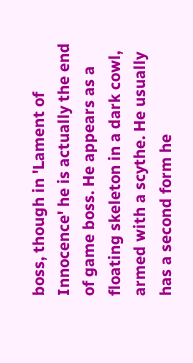boss, though in 'Lament of Innocence' he is actually the end of game boss. He appears as a floating skeleton in a dark cowl, armed with a scythe. He usually has a second form he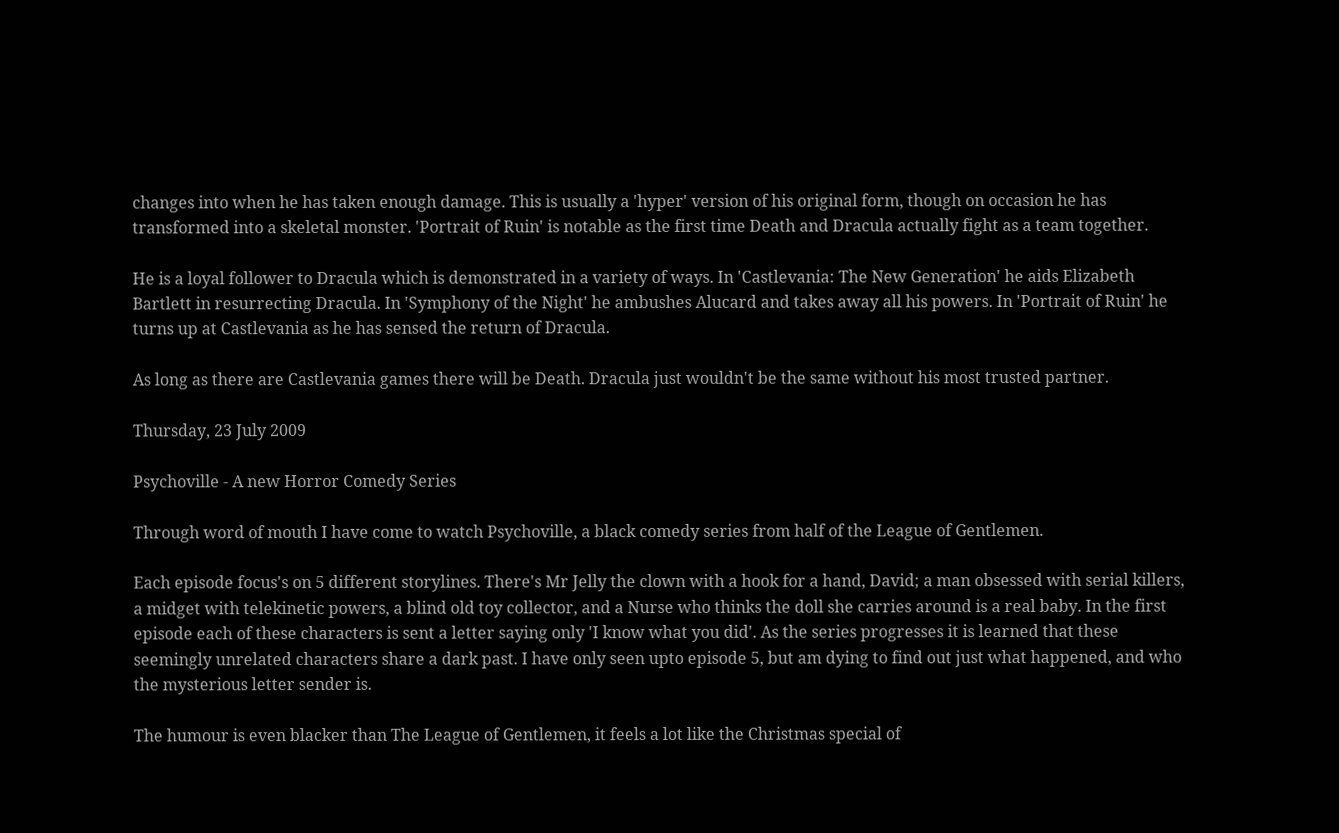changes into when he has taken enough damage. This is usually a 'hyper' version of his original form, though on occasion he has transformed into a skeletal monster. 'Portrait of Ruin' is notable as the first time Death and Dracula actually fight as a team together.

He is a loyal follower to Dracula which is demonstrated in a variety of ways. In 'Castlevania: The New Generation' he aids Elizabeth Bartlett in resurrecting Dracula. In 'Symphony of the Night' he ambushes Alucard and takes away all his powers. In 'Portrait of Ruin' he turns up at Castlevania as he has sensed the return of Dracula.

As long as there are Castlevania games there will be Death. Dracula just wouldn't be the same without his most trusted partner.

Thursday, 23 July 2009

Psychoville - A new Horror Comedy Series

Through word of mouth I have come to watch Psychoville, a black comedy series from half of the League of Gentlemen.

Each episode focus's on 5 different storylines. There's Mr Jelly the clown with a hook for a hand, David; a man obsessed with serial killers, a midget with telekinetic powers, a blind old toy collector, and a Nurse who thinks the doll she carries around is a real baby. In the first episode each of these characters is sent a letter saying only 'I know what you did'. As the series progresses it is learned that these seemingly unrelated characters share a dark past. I have only seen upto episode 5, but am dying to find out just what happened, and who the mysterious letter sender is.

The humour is even blacker than The League of Gentlemen, it feels a lot like the Christmas special of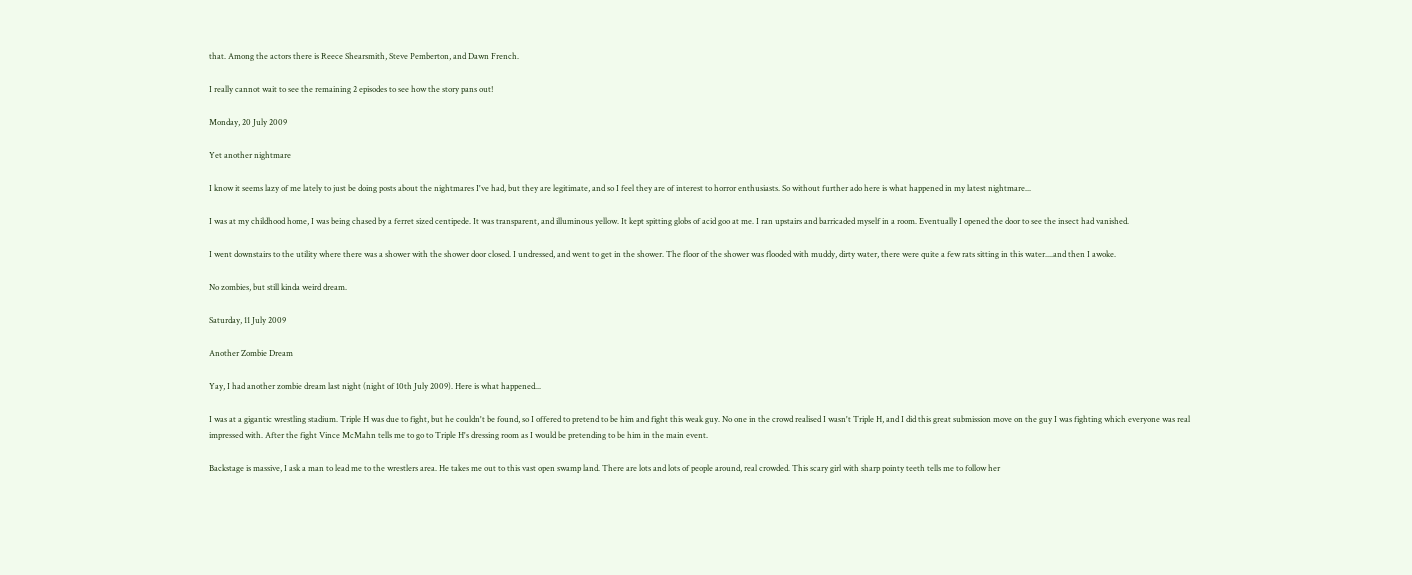that. Among the actors there is Reece Shearsmith, Steve Pemberton, and Dawn French.

I really cannot wait to see the remaining 2 episodes to see how the story pans out!

Monday, 20 July 2009

Yet another nightmare

I know it seems lazy of me lately to just be doing posts about the nightmares I've had, but they are legitimate, and so I feel they are of interest to horror enthusiasts. So without further ado here is what happened in my latest nightmare...

I was at my childhood home, I was being chased by a ferret sized centipede. It was transparent, and illuminous yellow. It kept spitting globs of acid goo at me. I ran upstairs and barricaded myself in a room. Eventually I opened the door to see the insect had vanished.

I went downstairs to the utility where there was a shower with the shower door closed. I undressed, and went to get in the shower. The floor of the shower was flooded with muddy, dirty water, there were quite a few rats sitting in this water....and then I awoke.

No zombies, but still kinda weird dream.

Saturday, 11 July 2009

Another Zombie Dream

Yay, I had another zombie dream last night (night of 10th July 2009). Here is what happened...

I was at a gigantic wrestling stadium. Triple H was due to fight, but he couldn't be found, so I offered to pretend to be him and fight this weak guy. No one in the crowd realised I wasn't Triple H, and I did this great submission move on the guy I was fighting which everyone was real impressed with. After the fight Vince McMahn tells me to go to Triple H's dressing room as I would be pretending to be him in the main event.

Backstage is massive, I ask a man to lead me to the wrestlers area. He takes me out to this vast open swamp land. There are lots and lots of people around, real crowded. This scary girl with sharp pointy teeth tells me to follow her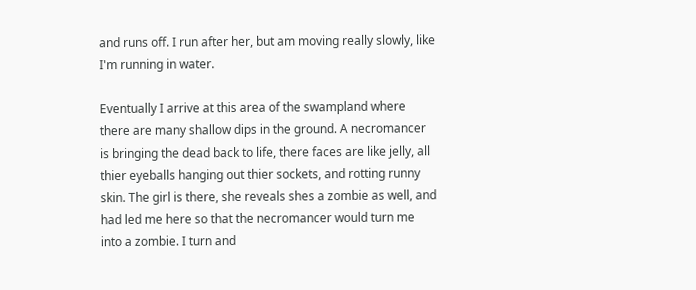and runs off. I run after her, but am moving really slowly, like I'm running in water.

Eventually I arrive at this area of the swampland where there are many shallow dips in the ground. A necromancer is bringing the dead back to life, there faces are like jelly, all thier eyeballs hanging out thier sockets, and rotting runny skin. The girl is there, she reveals shes a zombie as well, and had led me here so that the necromancer would turn me into a zombie. I turn and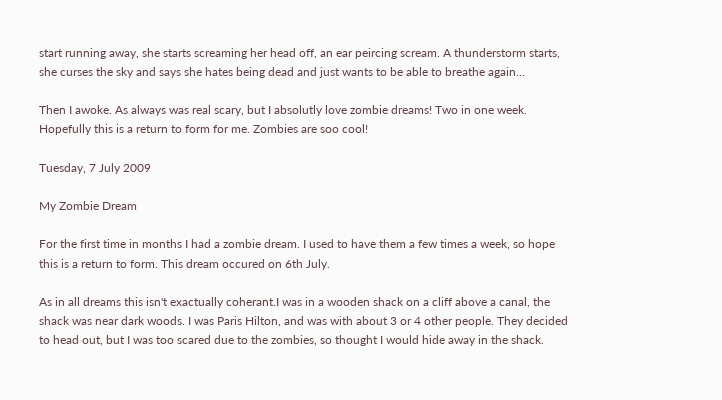start running away, she starts screaming her head off, an ear peircing scream. A thunderstorm starts, she curses the sky and says she hates being dead and just wants to be able to breathe again...

Then I awoke. As always was real scary, but I absolutly love zombie dreams! Two in one week. Hopefully this is a return to form for me. Zombies are soo cool!

Tuesday, 7 July 2009

My Zombie Dream

For the first time in months I had a zombie dream. I used to have them a few times a week, so hope this is a return to form. This dream occured on 6th July.

As in all dreams this isn't exactually coherant.I was in a wooden shack on a cliff above a canal, the shack was near dark woods. I was Paris Hilton, and was with about 3 or 4 other people. They decided to head out, but I was too scared due to the zombies, so thought I would hide away in the shack.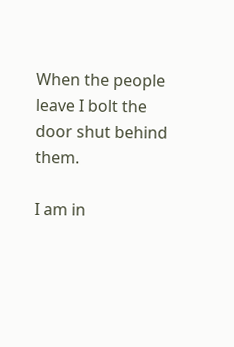When the people leave I bolt the door shut behind them.

I am in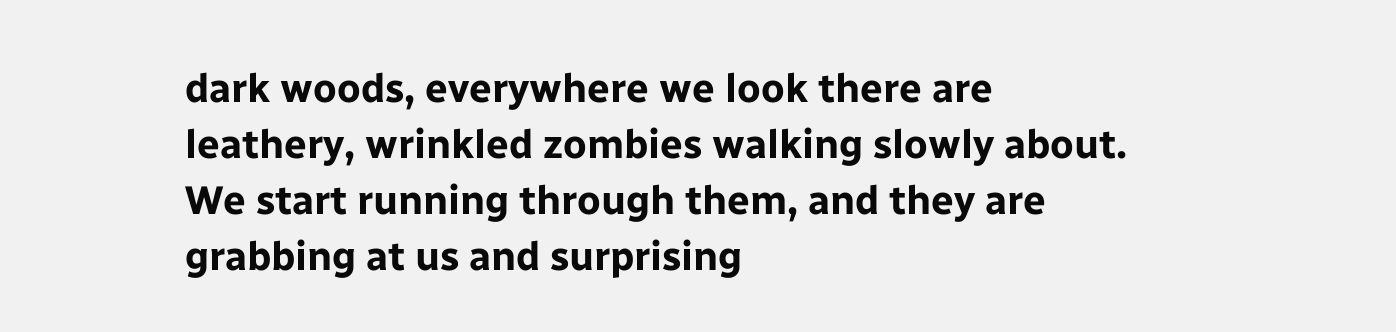dark woods, everywhere we look there are leathery, wrinkled zombies walking slowly about. We start running through them, and they are grabbing at us and surprising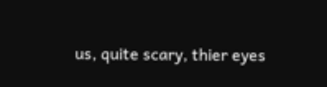us, quite scary, thier eyes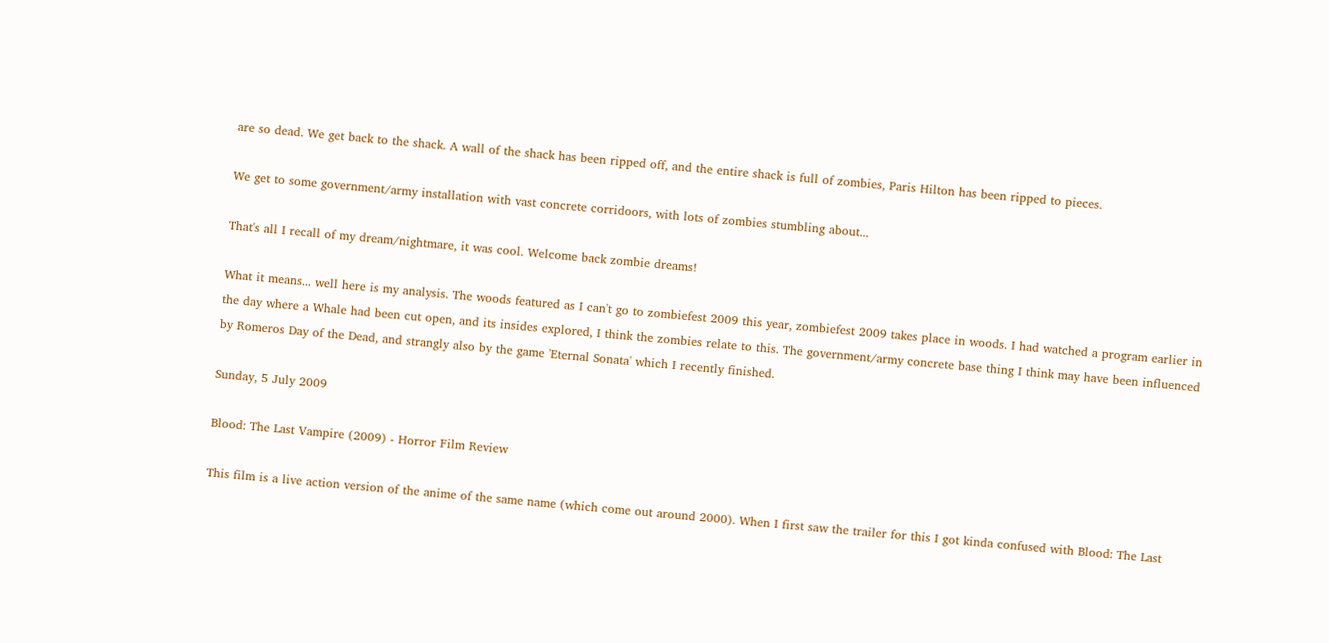are so dead. We get back to the shack. A wall of the shack has been ripped off, and the entire shack is full of zombies, Paris Hilton has been ripped to pieces.

We get to some government/army installation with vast concrete corridoors, with lots of zombies stumbling about...

That's all I recall of my dream/nightmare, it was cool. Welcome back zombie dreams!

What it means... well here is my analysis. The woods featured as I can't go to zombiefest 2009 this year, zombiefest 2009 takes place in woods. I had watched a program earlier in the day where a Whale had been cut open, and its insides explored, I think the zombies relate to this. The government/army concrete base thing I think may have been influenced by Romeros Day of the Dead, and strangly also by the game 'Eternal Sonata' which I recently finished.

Sunday, 5 July 2009

Blood: The Last Vampire (2009) - Horror Film Review

This film is a live action version of the anime of the same name (which come out around 2000). When I first saw the trailer for this I got kinda confused with Blood: The Last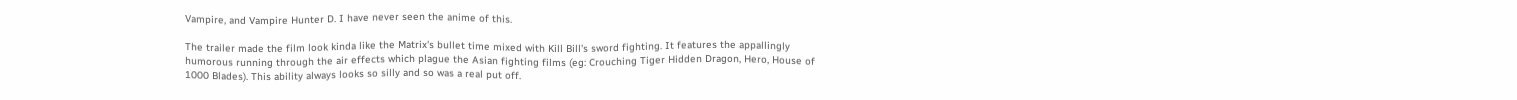Vampire, and Vampire Hunter D. I have never seen the anime of this.

The trailer made the film look kinda like the Matrix's bullet time mixed with Kill Bill's sword fighting. It features the appallingly humorous running through the air effects which plague the Asian fighting films (eg: Crouching Tiger Hidden Dragon, Hero, House of 1000 Blades). This ability always looks so silly and so was a real put off.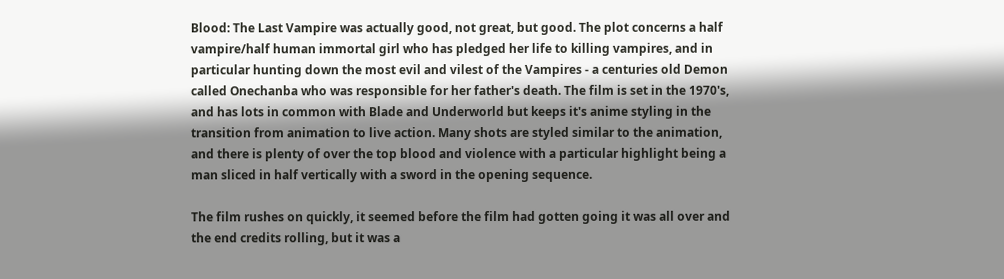Blood: The Last Vampire was actually good, not great, but good. The plot concerns a half vampire/half human immortal girl who has pledged her life to killing vampires, and in particular hunting down the most evil and vilest of the Vampires - a centuries old Demon called Onechanba who was responsible for her father's death. The film is set in the 1970's, and has lots in common with Blade and Underworld but keeps it's anime styling in the transition from animation to live action. Many shots are styled similar to the animation, and there is plenty of over the top blood and violence with a particular highlight being a man sliced in half vertically with a sword in the opening sequence.

The film rushes on quickly, it seemed before the film had gotten going it was all over and the end credits rolling, but it was a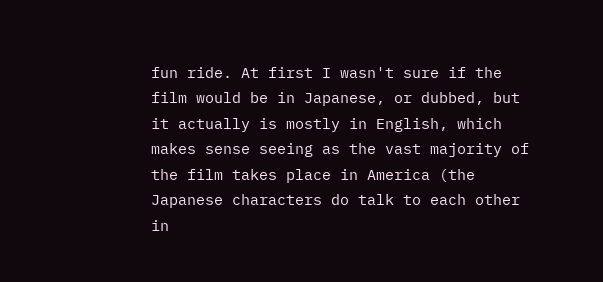fun ride. At first I wasn't sure if the film would be in Japanese, or dubbed, but it actually is mostly in English, which makes sense seeing as the vast majority of the film takes place in America (the Japanese characters do talk to each other in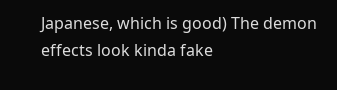Japanese, which is good) The demon effects look kinda fake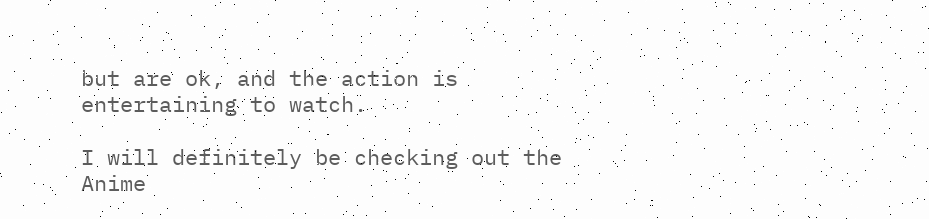but are ok, and the action is entertaining to watch.

I will definitely be checking out the Anime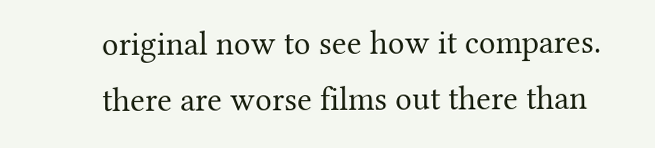original now to see how it compares. there are worse films out there than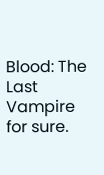Blood: The Last Vampire for sure.